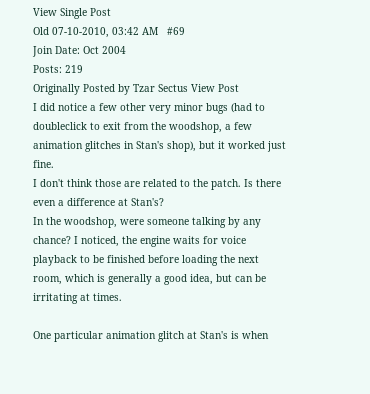View Single Post
Old 07-10-2010, 03:42 AM   #69
Join Date: Oct 2004
Posts: 219
Originally Posted by Tzar Sectus View Post
I did notice a few other very minor bugs (had to doubleclick to exit from the woodshop, a few animation glitches in Stan's shop), but it worked just fine.
I don't think those are related to the patch. Is there even a difference at Stan's?
In the woodshop, were someone talking by any chance? I noticed, the engine waits for voice playback to be finished before loading the next room, which is generally a good idea, but can be irritating at times.

One particular animation glitch at Stan's is when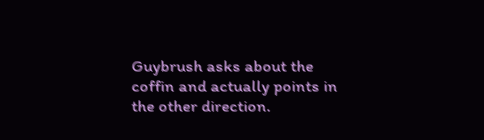Guybrush asks about the coffin and actually points in the other direction.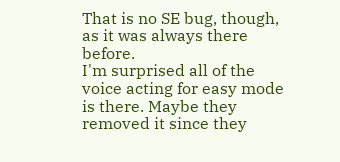That is no SE bug, though, as it was always there before.
I'm surprised all of the voice acting for easy mode is there. Maybe they removed it since they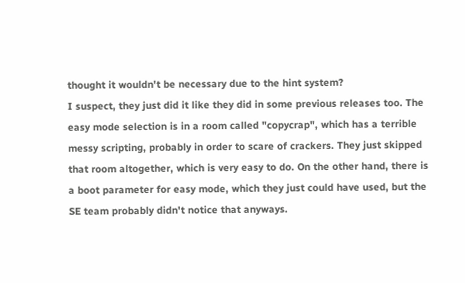thought it wouldn't be necessary due to the hint system?
I suspect, they just did it like they did in some previous releases too. The easy mode selection is in a room called "copycrap", which has a terrible messy scripting, probably in order to scare of crackers. They just skipped that room altogether, which is very easy to do. On the other hand, there is a boot parameter for easy mode, which they just could have used, but the SE team probably didn't notice that anyways.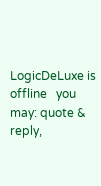LogicDeLuxe is offline   you may: quote & reply,